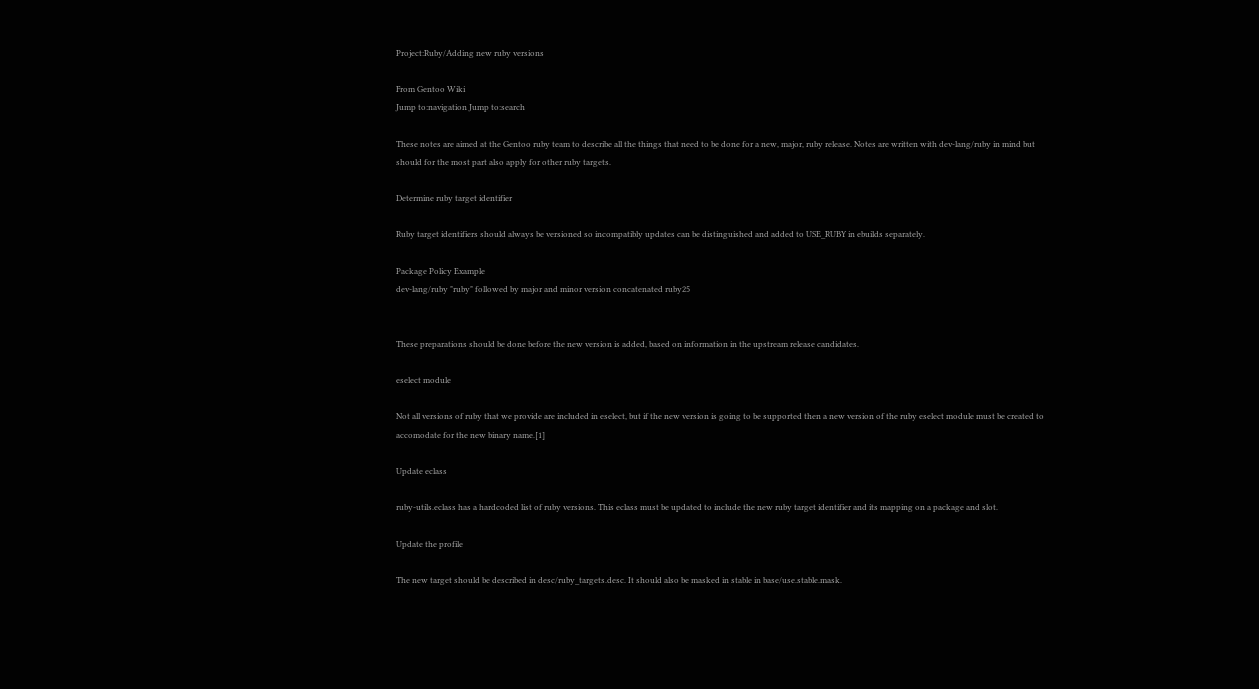Project:Ruby/Adding new ruby versions

From Gentoo Wiki
Jump to:navigation Jump to:search

These notes are aimed at the Gentoo ruby team to describe all the things that need to be done for a new, major, ruby release. Notes are written with dev-lang/ruby in mind but should for the most part also apply for other ruby targets.

Determine ruby target identifier

Ruby target identifiers should always be versioned so incompatibly updates can be distinguished and added to USE_RUBY in ebuilds separately.

Package Policy Example
dev-lang/ruby "ruby" followed by major and minor version concatenated ruby25


These preparations should be done before the new version is added, based on information in the upstream release candidates.

eselect module

Not all versions of ruby that we provide are included in eselect, but if the new version is going to be supported then a new version of the ruby eselect module must be created to accomodate for the new binary name.[1]

Update eclass

ruby-utils.eclass has a hardcoded list of ruby versions. This eclass must be updated to include the new ruby target identifier and its mapping on a package and slot.

Update the profile

The new target should be described in desc/ruby_targets.desc. It should also be masked in stable in base/use.stable.mask.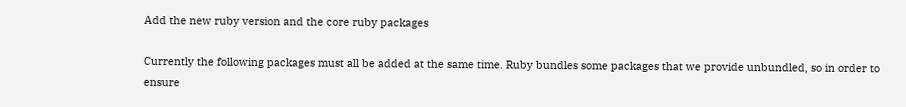Add the new ruby version and the core ruby packages

Currently the following packages must all be added at the same time. Ruby bundles some packages that we provide unbundled, so in order to ensure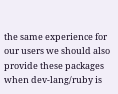the same experience for our users we should also provide these packages when dev-lang/ruby is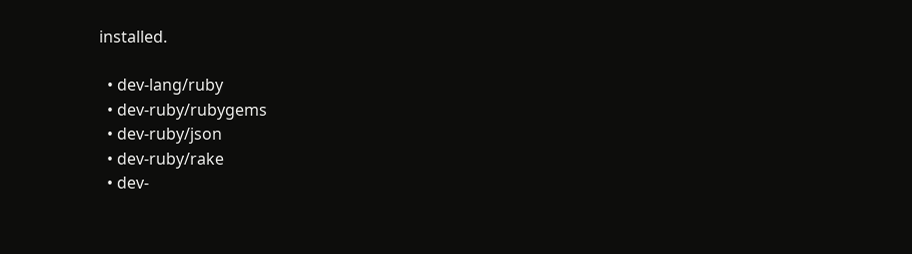installed.

  • dev-lang/ruby
  • dev-ruby/rubygems
  • dev-ruby/json
  • dev-ruby/rake
  • dev-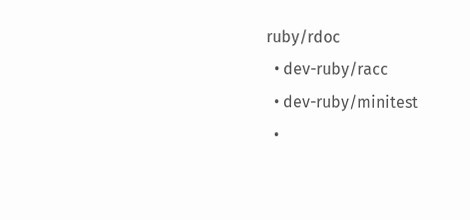ruby/rdoc
  • dev-ruby/racc
  • dev-ruby/minitest
  •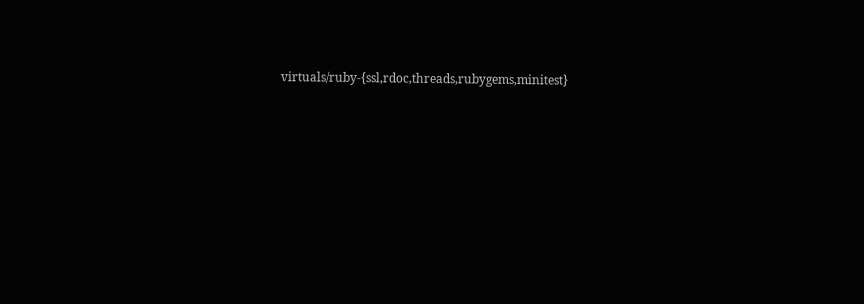virtuals/ruby-{ssl,rdoc,threads,rubygems,minitest}